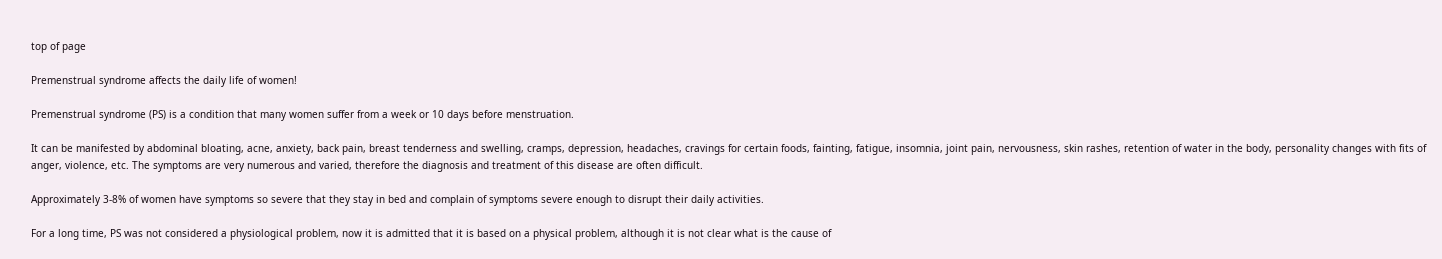top of page

Premenstrual syndrome affects the daily life of women!

Premenstrual syndrome (PS) is a condition that many women suffer from a week or 10 days before menstruation.

It can be manifested by abdominal bloating, acne, anxiety, back pain, breast tenderness and swelling, cramps, depression, headaches, cravings for certain foods, fainting, fatigue, insomnia, joint pain, nervousness, skin rashes, retention of water in the body, personality changes with fits of anger, violence, etc. The symptoms are very numerous and varied, therefore the diagnosis and treatment of this disease are often difficult.

Approximately 3-8% of women have symptoms so severe that they stay in bed and complain of symptoms severe enough to disrupt their daily activities.

For a long time, PS was not considered a physiological problem, now it is admitted that it is based on a physical problem, although it is not clear what is the cause of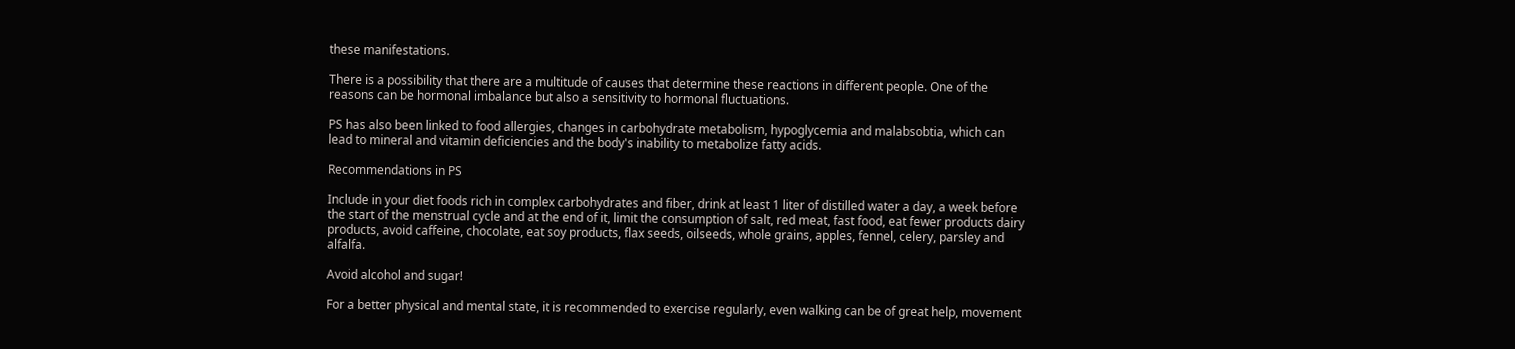these manifestations.

There is a possibility that there are a multitude of causes that determine these reactions in different people. One of the reasons can be hormonal imbalance but also a sensitivity to hormonal fluctuations.

PS has also been linked to food allergies, changes in carbohydrate metabolism, hypoglycemia and malabsobtia, which can lead to mineral and vitamin deficiencies and the body's inability to metabolize fatty acids.

Recommendations in PS

Include in your diet foods rich in complex carbohydrates and fiber, drink at least 1 liter of distilled water a day, a week before the start of the menstrual cycle and at the end of it, limit the consumption of salt, red meat, fast food, eat fewer products dairy products, avoid caffeine, chocolate, eat soy products, flax seeds, oilseeds, whole grains, apples, fennel, celery, parsley and alfalfa.

Avoid alcohol and sugar!

For a better physical and mental state, it is recommended to exercise regularly, even walking can be of great help, movement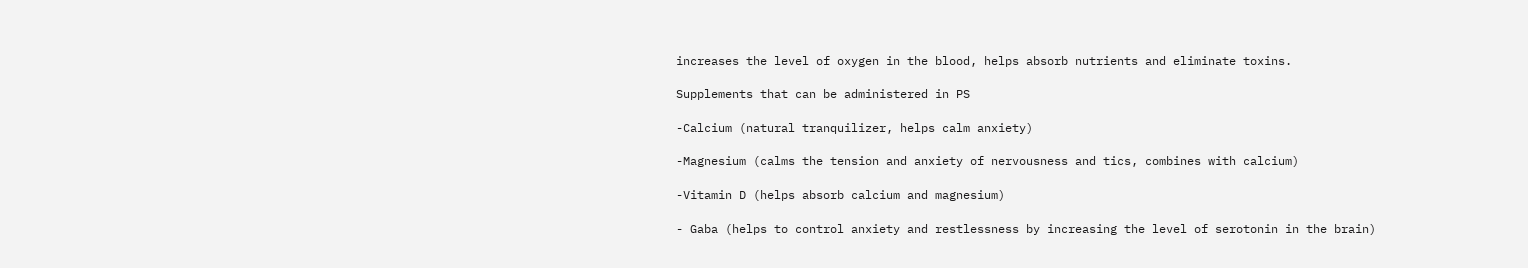increases the level of oxygen in the blood, helps absorb nutrients and eliminate toxins.

Supplements that can be administered in PS

-Calcium (natural tranquilizer, helps calm anxiety)

-Magnesium (calms the tension and anxiety of nervousness and tics, combines with calcium)

-Vitamin D (helps absorb calcium and magnesium)

- Gaba (helps to control anxiety and restlessness by increasing the level of serotonin in the brain)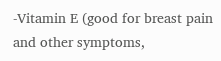-Vitamin E (good for breast pain and other symptoms,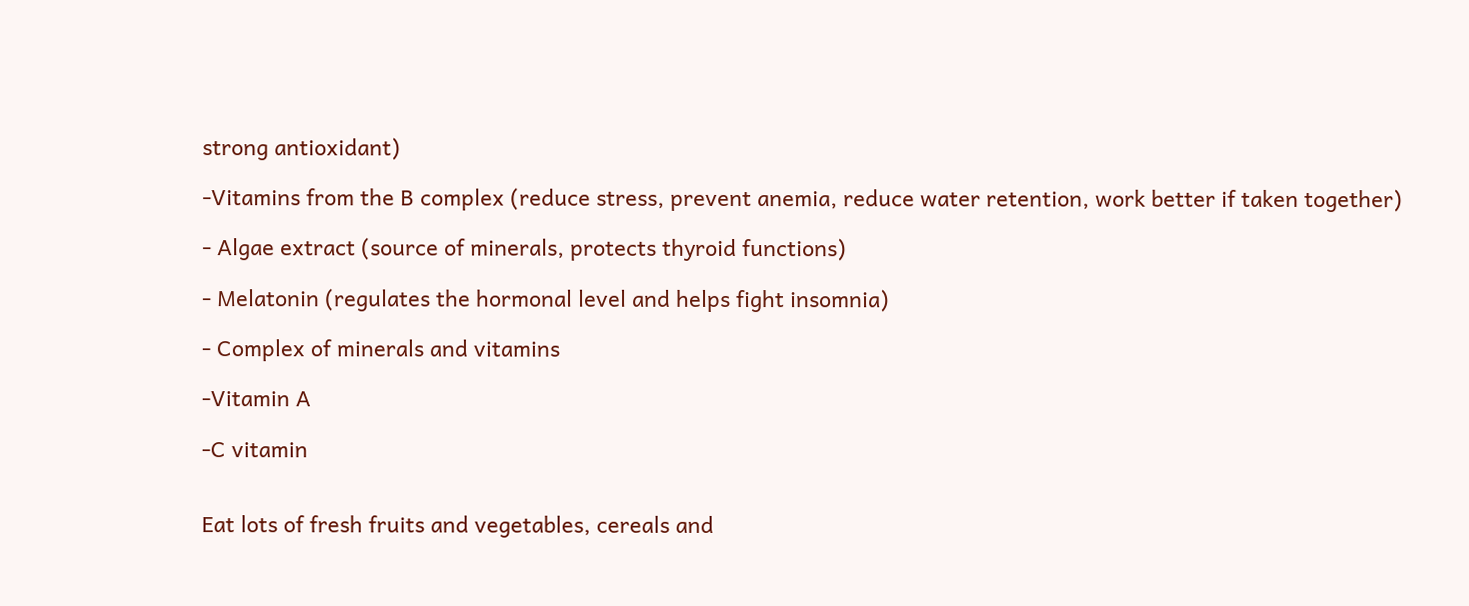strong antioxidant)

-Vitamins from the B complex (reduce stress, prevent anemia, reduce water retention, work better if taken together)

- Algae extract (source of minerals, protects thyroid functions)

- Melatonin (regulates the hormonal level and helps fight insomnia)

- Complex of minerals and vitamins

-Vitamin A

-C vitamin


Eat lots of fresh fruits and vegetables, cereals and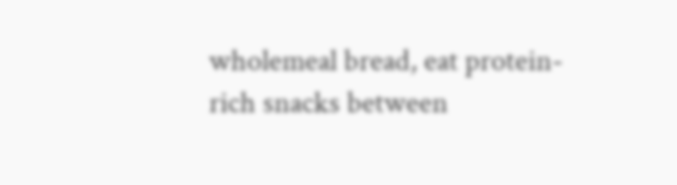wholemeal bread, eat protein-rich snacks between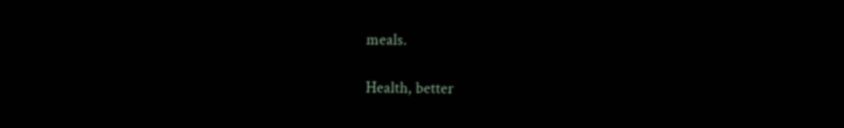meals.

Health, better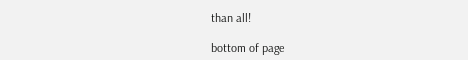than all!

bottom of page